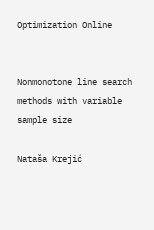Optimization Online


Nonmonotone line search methods with variable sample size

Nataša Krejić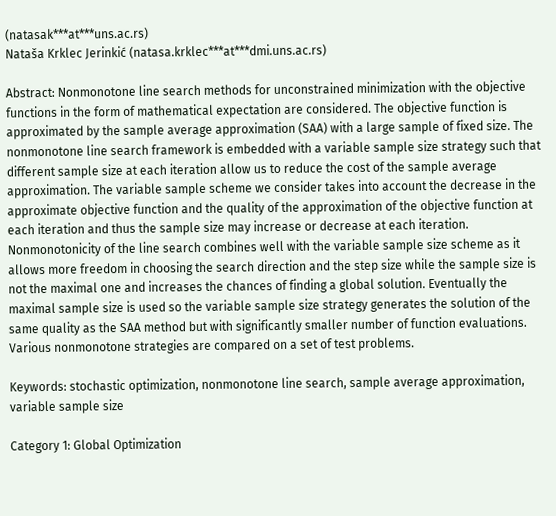(natasak***at***uns.ac.rs)
Nataša Krklec Jerinkić (natasa.krklec***at***dmi.uns.ac.rs)

Abstract: Nonmonotone line search methods for unconstrained minimization with the objective functions in the form of mathematical expectation are considered. The objective function is approximated by the sample average approximation (SAA) with a large sample of fixed size. The nonmonotone line search framework is embedded with a variable sample size strategy such that different sample size at each iteration allow us to reduce the cost of the sample average approximation. The variable sample scheme we consider takes into account the decrease in the approximate objective function and the quality of the approximation of the objective function at each iteration and thus the sample size may increase or decrease at each iteration. Nonmonotonicity of the line search combines well with the variable sample size scheme as it allows more freedom in choosing the search direction and the step size while the sample size is not the maximal one and increases the chances of finding a global solution. Eventually the maximal sample size is used so the variable sample size strategy generates the solution of the same quality as the SAA method but with significantly smaller number of function evaluations. Various nonmonotone strategies are compared on a set of test problems.

Keywords: stochastic optimization, nonmonotone line search, sample average approximation, variable sample size

Category 1: Global Optimization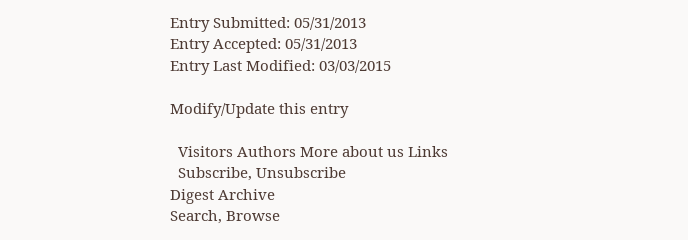Entry Submitted: 05/31/2013
Entry Accepted: 05/31/2013
Entry Last Modified: 03/03/2015

Modify/Update this entry

  Visitors Authors More about us Links
  Subscribe, Unsubscribe
Digest Archive
Search, Browse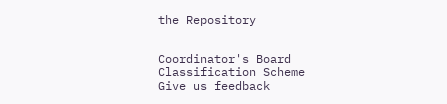the Repository


Coordinator's Board
Classification Scheme
Give us feedback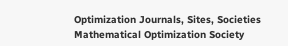Optimization Journals, Sites, Societies
Mathematical Optimization Society